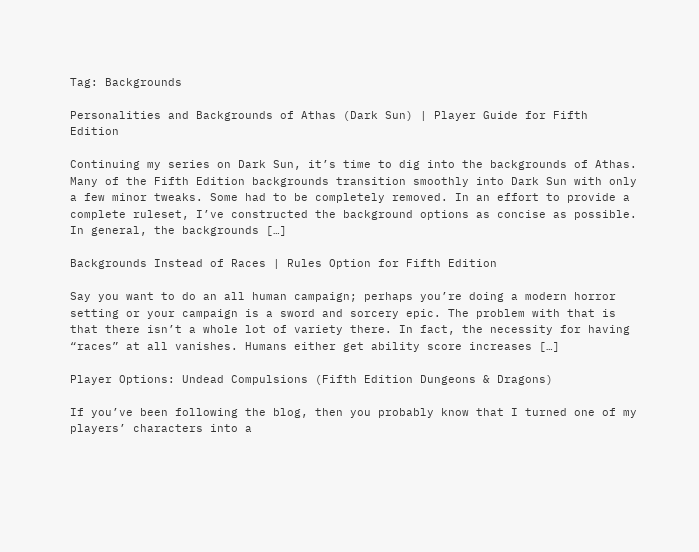Tag: Backgrounds

Personalities and Backgrounds of Athas (Dark Sun) | Player Guide for Fifth Edition

Continuing my series on Dark Sun, it’s time to dig into the backgrounds of Athas. Many of the Fifth Edition backgrounds transition smoothly into Dark Sun with only a few minor tweaks. Some had to be completely removed. In an effort to provide a complete ruleset, I’ve constructed the background options as concise as possible. In general, the backgrounds […]

Backgrounds Instead of Races | Rules Option for Fifth Edition

Say you want to do an all human campaign; perhaps you’re doing a modern horror setting or your campaign is a sword and sorcery epic. The problem with that is that there isn’t a whole lot of variety there. In fact, the necessity for having “races” at all vanishes. Humans either get ability score increases […]

Player Options: Undead Compulsions (Fifth Edition Dungeons & Dragons)

If you’ve been following the blog, then you probably know that I turned one of my players’ characters into a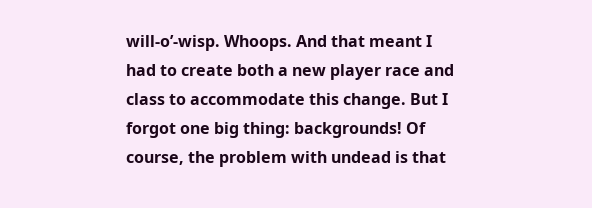will-o’-wisp. Whoops. And that meant I had to create both a new player race and class to accommodate this change. But I forgot one big thing: backgrounds! Of course, the problem with undead is that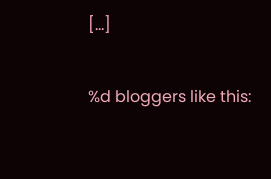[…]

%d bloggers like this: